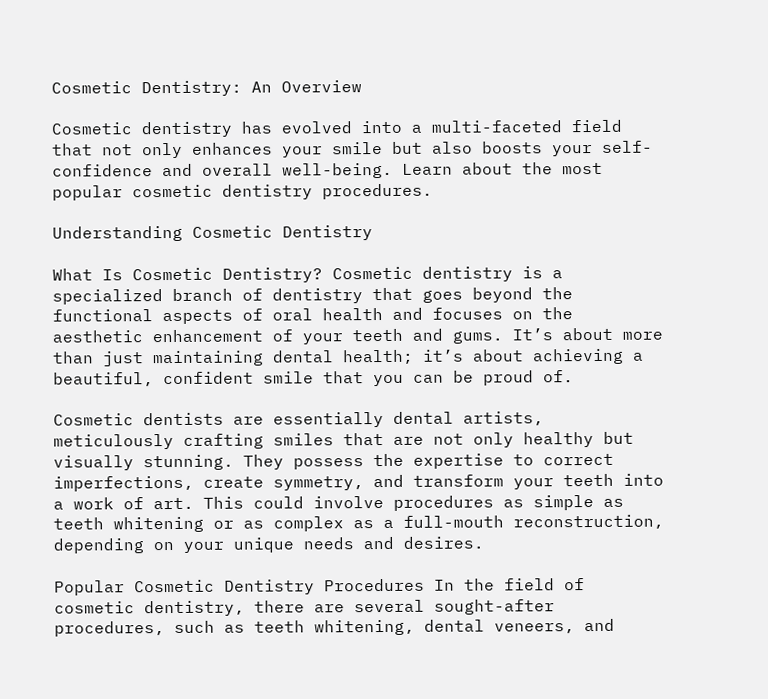Cosmetic Dentistry: An Overview

Cosmetic dentistry has evolved into a multi-faceted field that not only enhances your smile but also boosts your self-confidence and overall well-being. Learn about the most popular cosmetic dentistry procedures.

Understanding Cosmetic Dentistry

What Is Cosmetic Dentistry? Cosmetic dentistry is a specialized branch of dentistry that goes beyond the functional aspects of oral health and focuses on the aesthetic enhancement of your teeth and gums. It’s about more than just maintaining dental health; it’s about achieving a beautiful, confident smile that you can be proud of.

Cosmetic dentists are essentially dental artists, meticulously crafting smiles that are not only healthy but visually stunning. They possess the expertise to correct imperfections, create symmetry, and transform your teeth into a work of art. This could involve procedures as simple as teeth whitening or as complex as a full-mouth reconstruction, depending on your unique needs and desires.

Popular Cosmetic Dentistry Procedures In the field of cosmetic dentistry, there are several sought-after procedures, such as teeth whitening, dental veneers, and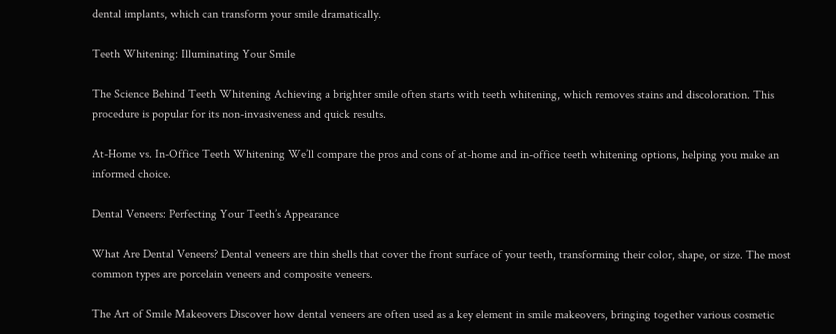dental implants, which can transform your smile dramatically.

Teeth Whitening: Illuminating Your Smile

The Science Behind Teeth Whitening Achieving a brighter smile often starts with teeth whitening, which removes stains and discoloration. This procedure is popular for its non-invasiveness and quick results.

At-Home vs. In-Office Teeth Whitening We’ll compare the pros and cons of at-home and in-office teeth whitening options, helping you make an informed choice.

Dental Veneers: Perfecting Your Teeth’s Appearance

What Are Dental Veneers? Dental veneers are thin shells that cover the front surface of your teeth, transforming their color, shape, or size. The most common types are porcelain veneers and composite veneers.

The Art of Smile Makeovers Discover how dental veneers are often used as a key element in smile makeovers, bringing together various cosmetic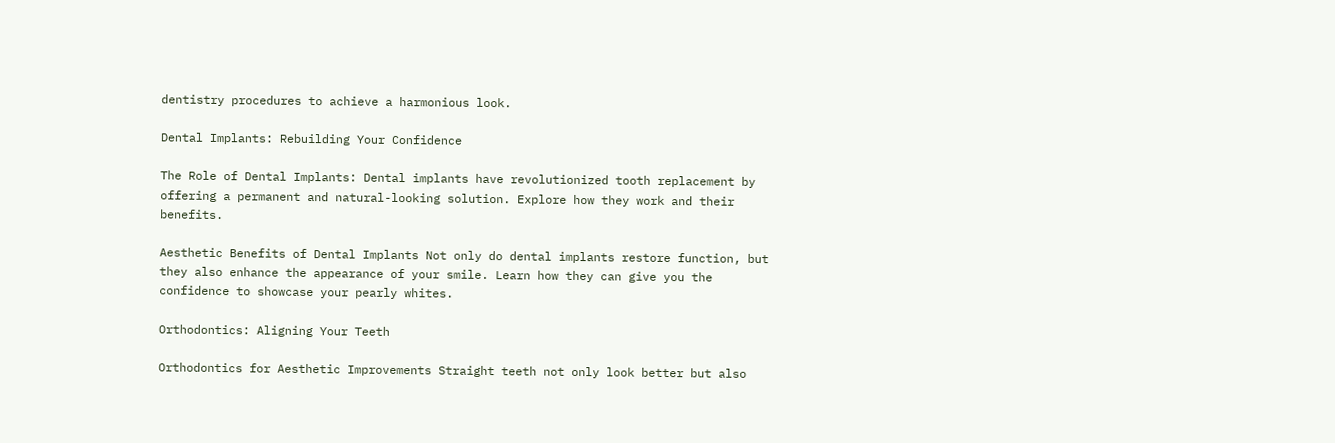dentistry procedures to achieve a harmonious look.

Dental Implants: Rebuilding Your Confidence

The Role of Dental Implants: Dental implants have revolutionized tooth replacement by offering a permanent and natural-looking solution. Explore how they work and their benefits.

Aesthetic Benefits of Dental Implants Not only do dental implants restore function, but they also enhance the appearance of your smile. Learn how they can give you the confidence to showcase your pearly whites.

Orthodontics: Aligning Your Teeth

Orthodontics for Aesthetic Improvements Straight teeth not only look better but also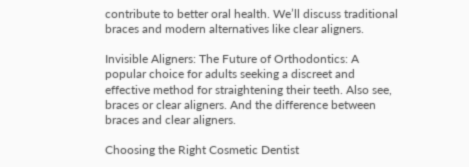contribute to better oral health. We’ll discuss traditional braces and modern alternatives like clear aligners.

Invisible Aligners: The Future of Orthodontics: A popular choice for adults seeking a discreet and effective method for straightening their teeth. Also see, braces or clear aligners. And the difference between braces and clear aligners.

Choosing the Right Cosmetic Dentist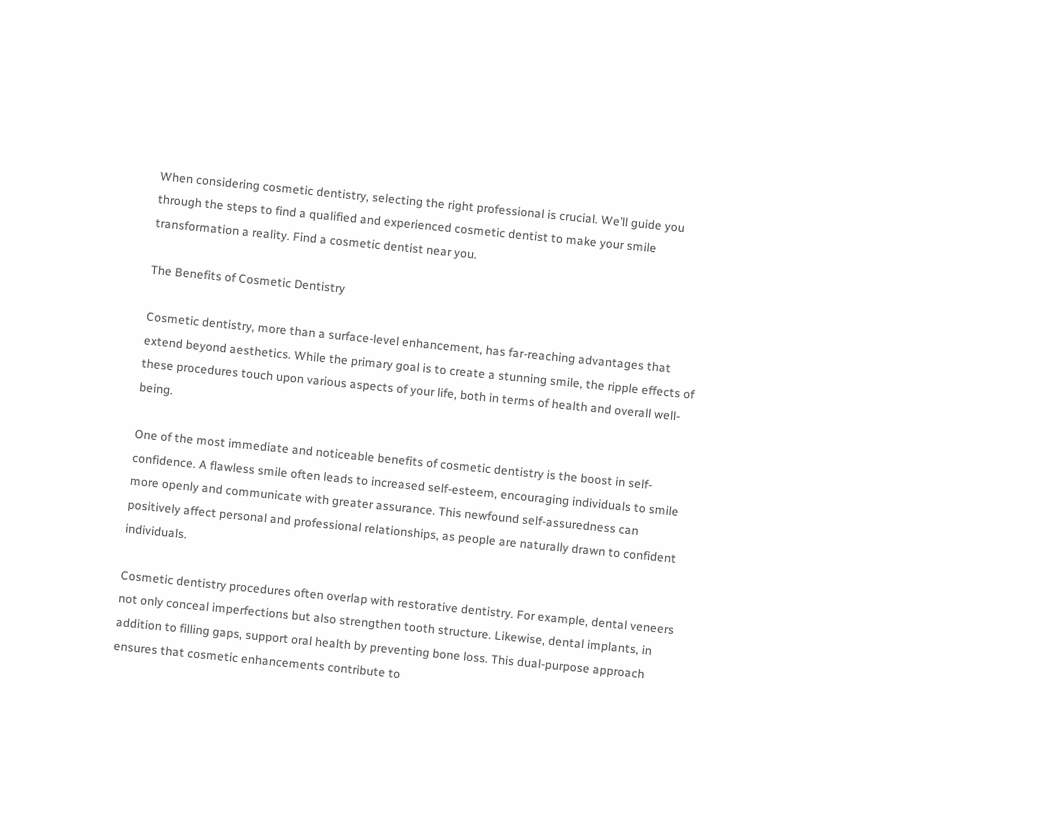When considering cosmetic dentistry, selecting the right professional is crucial. We’ll guide you through the steps to find a qualified and experienced cosmetic dentist to make your smile transformation a reality. Find a cosmetic dentist near you.

The Benefits of Cosmetic Dentistry

Cosmetic dentistry, more than a surface-level enhancement, has far-reaching advantages that extend beyond aesthetics. While the primary goal is to create a stunning smile, the ripple effects of these procedures touch upon various aspects of your life, both in terms of health and overall well-being.

One of the most immediate and noticeable benefits of cosmetic dentistry is the boost in self-confidence. A flawless smile often leads to increased self-esteem, encouraging individuals to smile more openly and communicate with greater assurance. This newfound self-assuredness can positively affect personal and professional relationships, as people are naturally drawn to confident individuals.

Cosmetic dentistry procedures often overlap with restorative dentistry. For example, dental veneers not only conceal imperfections but also strengthen tooth structure. Likewise, dental implants, in addition to filling gaps, support oral health by preventing bone loss. This dual-purpose approach ensures that cosmetic enhancements contribute to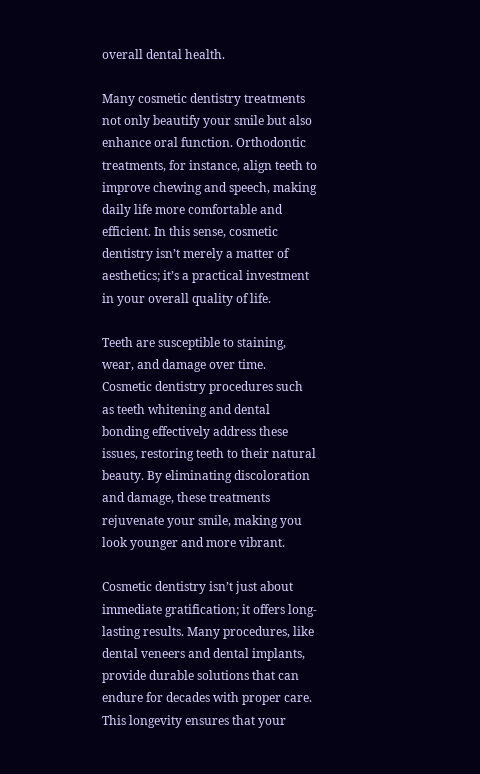overall dental health.

Many cosmetic dentistry treatments not only beautify your smile but also enhance oral function. Orthodontic treatments, for instance, align teeth to improve chewing and speech, making daily life more comfortable and efficient. In this sense, cosmetic dentistry isn’t merely a matter of aesthetics; it’s a practical investment in your overall quality of life.

Teeth are susceptible to staining, wear, and damage over time. Cosmetic dentistry procedures such as teeth whitening and dental bonding effectively address these issues, restoring teeth to their natural beauty. By eliminating discoloration and damage, these treatments rejuvenate your smile, making you look younger and more vibrant.

Cosmetic dentistry isn’t just about immediate gratification; it offers long-lasting results. Many procedures, like dental veneers and dental implants, provide durable solutions that can endure for decades with proper care. This longevity ensures that your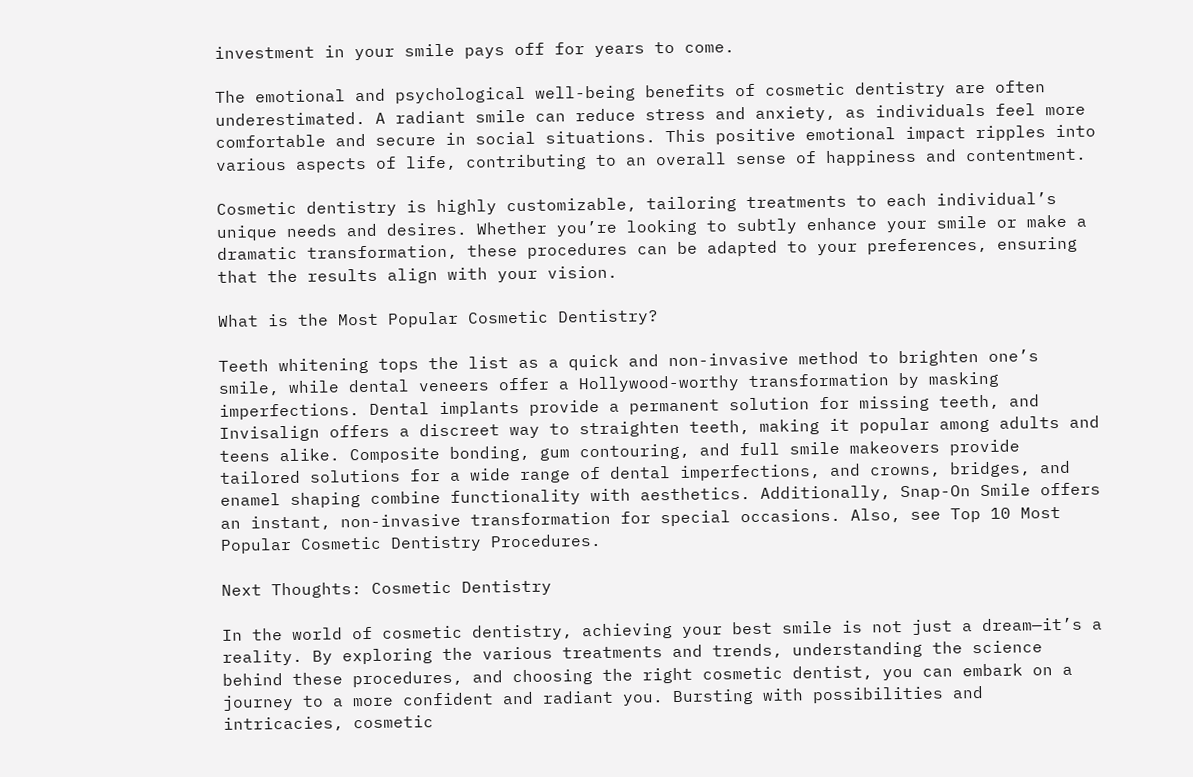investment in your smile pays off for years to come.

The emotional and psychological well-being benefits of cosmetic dentistry are often underestimated. A radiant smile can reduce stress and anxiety, as individuals feel more comfortable and secure in social situations. This positive emotional impact ripples into various aspects of life, contributing to an overall sense of happiness and contentment.

Cosmetic dentistry is highly customizable, tailoring treatments to each individual’s unique needs and desires. Whether you’re looking to subtly enhance your smile or make a dramatic transformation, these procedures can be adapted to your preferences, ensuring that the results align with your vision.

What is the Most Popular Cosmetic Dentistry?

Teeth whitening tops the list as a quick and non-invasive method to brighten one’s smile, while dental veneers offer a Hollywood-worthy transformation by masking imperfections. Dental implants provide a permanent solution for missing teeth, and Invisalign offers a discreet way to straighten teeth, making it popular among adults and teens alike. Composite bonding, gum contouring, and full smile makeovers provide tailored solutions for a wide range of dental imperfections, and crowns, bridges, and enamel shaping combine functionality with aesthetics. Additionally, Snap-On Smile offers an instant, non-invasive transformation for special occasions. Also, see Top 10 Most Popular Cosmetic Dentistry Procedures.

Next Thoughts: Cosmetic Dentistry

In the world of cosmetic dentistry, achieving your best smile is not just a dream—it’s a reality. By exploring the various treatments and trends, understanding the science behind these procedures, and choosing the right cosmetic dentist, you can embark on a journey to a more confident and radiant you. Bursting with possibilities and intricacies, cosmetic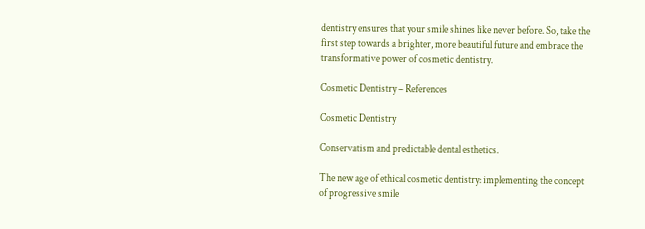dentistry ensures that your smile shines like never before. So, take the first step towards a brighter, more beautiful future and embrace the transformative power of cosmetic dentistry.

Cosmetic Dentistry – References

Cosmetic Dentistry

Conservatism and predictable dental esthetics.

The new age of ethical cosmetic dentistry: implementing the concept of progressive smile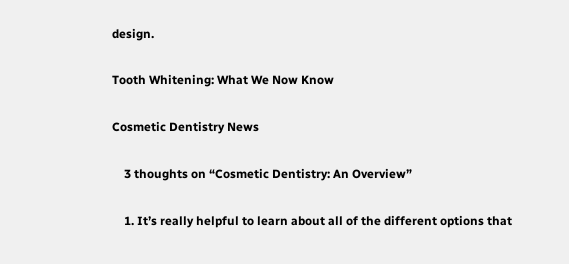design.

Tooth Whitening: What We Now Know

Cosmetic Dentistry News

    3 thoughts on “Cosmetic Dentistry: An Overview”

    1. It’s really helpful to learn about all of the different options that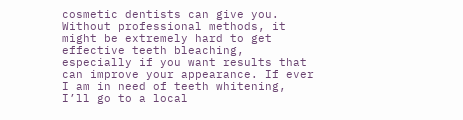cosmetic dentists can give you. Without professional methods, it might be extremely hard to get effective teeth bleaching, especially if you want results that can improve your appearance. If ever I am in need of teeth whitening, I’ll go to a local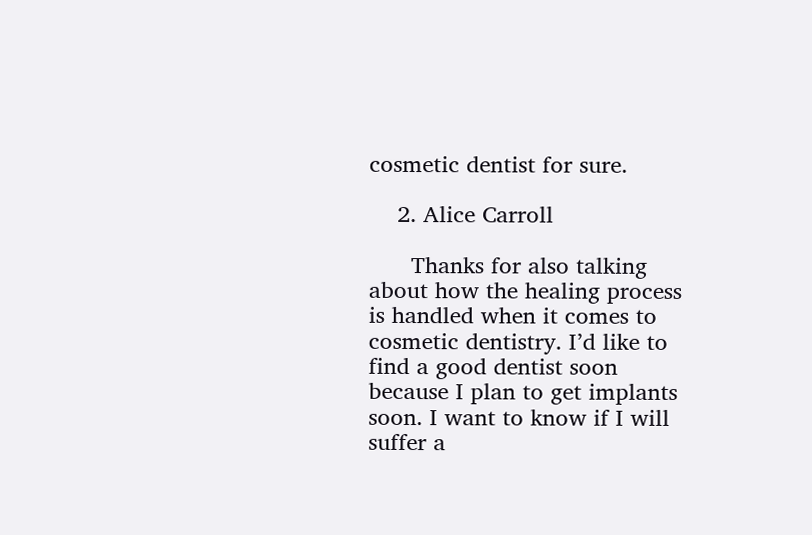cosmetic dentist for sure.

    2. Alice Carroll

      Thanks for also talking about how the healing process is handled when it comes to cosmetic dentistry. I’d like to find a good dentist soon because I plan to get implants soon. I want to know if I will suffer a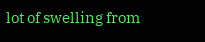lot of swelling from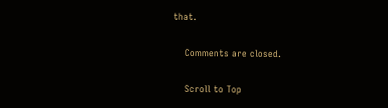that.

    Comments are closed.

    Scroll to Top